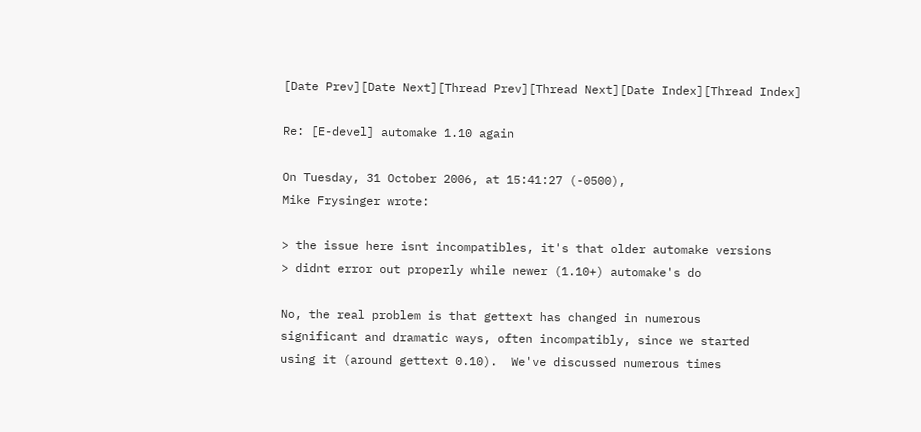[Date Prev][Date Next][Thread Prev][Thread Next][Date Index][Thread Index]

Re: [E-devel] automake 1.10 again

On Tuesday, 31 October 2006, at 15:41:27 (-0500),
Mike Frysinger wrote:

> the issue here isnt incompatibles, it's that older automake versions
> didnt error out properly while newer (1.10+) automake's do

No, the real problem is that gettext has changed in numerous
significant and dramatic ways, often incompatibly, since we started
using it (around gettext 0.10).  We've discussed numerous times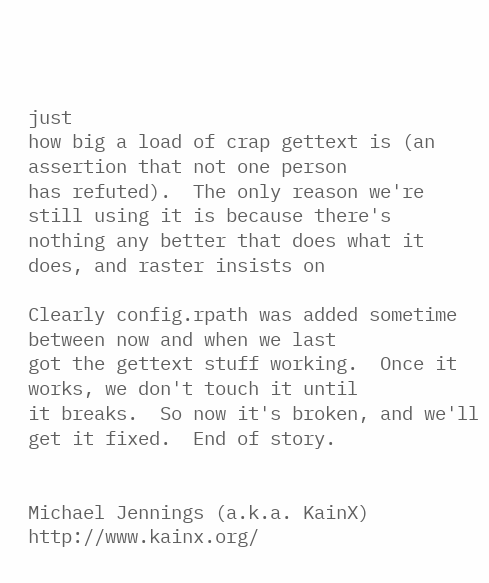just
how big a load of crap gettext is (an assertion that not one person
has refuted).  The only reason we're still using it is because there's
nothing any better that does what it does, and raster insists on

Clearly config.rpath was added sometime between now and when we last
got the gettext stuff working.  Once it works, we don't touch it until
it breaks.  So now it's broken, and we'll get it fixed.  End of story.


Michael Jennings (a.k.a. KainX)  http://www.kainx.org/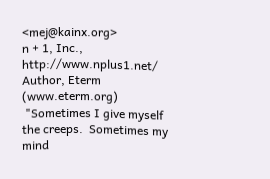<mej@kainx.org>
n + 1, Inc., http://www.nplus1.net/       Author, Eterm (www.eterm.org)
 "Sometimes I give myself the creeps.  Sometimes my mind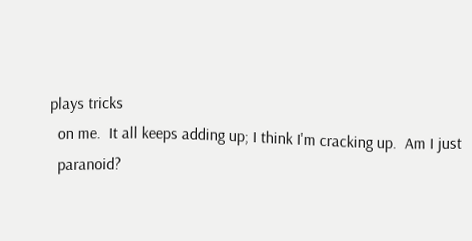plays tricks
  on me.  It all keeps adding up; I think I'm cracking up.  Am I just
  paranoid?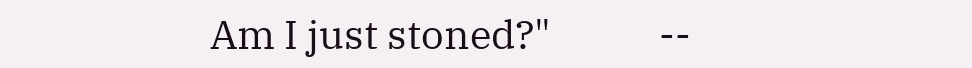Am I just stoned?"            --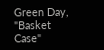Green Day, "Basket Case"